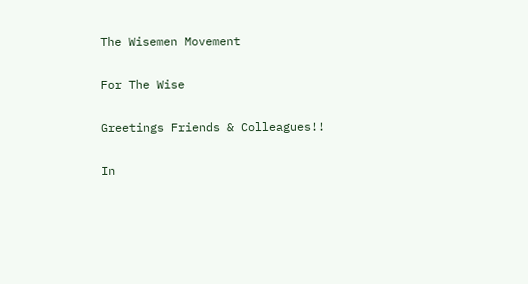The Wisemen Movement

For The Wise

Greetings Friends & Colleagues!!

In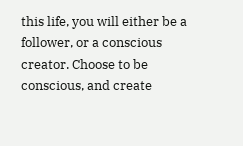this life, you will either be a follower, or a conscious creator. Choose to be conscious, and create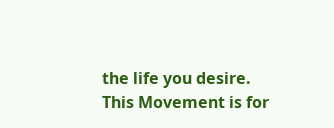the life you desire. This Movement is for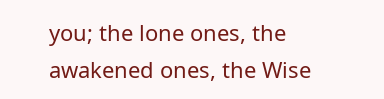you; the lone ones, the awakened ones, the Wise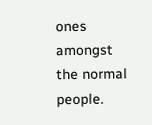ones amongst the normal people.